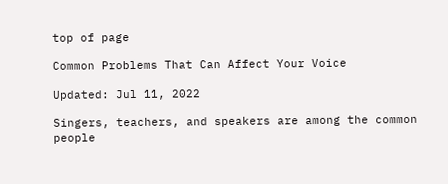top of page

Common Problems That Can Affect Your Voice

Updated: Jul 11, 2022

Singers, teachers, and speakers are among the common people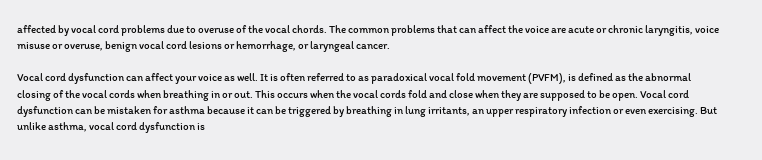affected by vocal cord problems due to overuse of the vocal chords. The common problems that can affect the voice are acute or chronic laryngitis, voice misuse or overuse, benign vocal cord lesions or hemorrhage, or laryngeal cancer.

Vocal cord dysfunction can affect your voice as well. It is often referred to as paradoxical vocal fold movement (PVFM), is defined as the abnormal closing of the vocal cords when breathing in or out. This occurs when the vocal cords fold and close when they are supposed to be open. Vocal cord dysfunction can be mistaken for asthma because it can be triggered by breathing in lung irritants, an upper respiratory infection or even exercising. But unlike asthma, vocal cord dysfunction is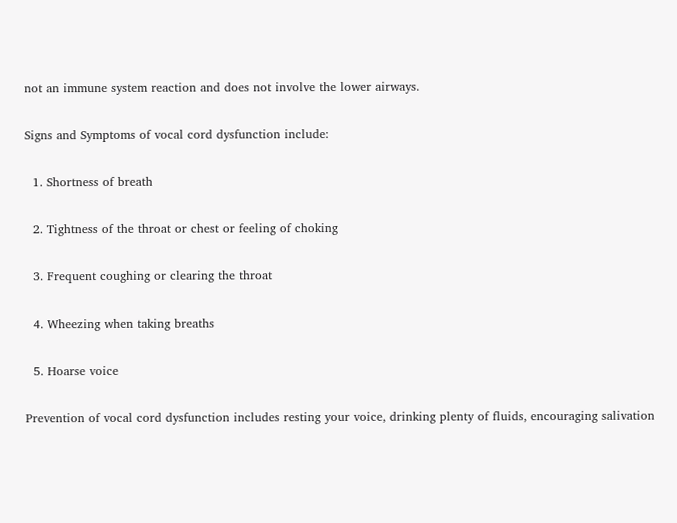not an immune system reaction and does not involve the lower airways.

Signs and Symptoms of vocal cord dysfunction include:

  1. Shortness of breath

  2. Tightness of the throat or chest or feeling of choking

  3. Frequent coughing or clearing the throat

  4. Wheezing when taking breaths

  5. Hoarse voice

Prevention of vocal cord dysfunction includes resting your voice, drinking plenty of fluids, encouraging salivation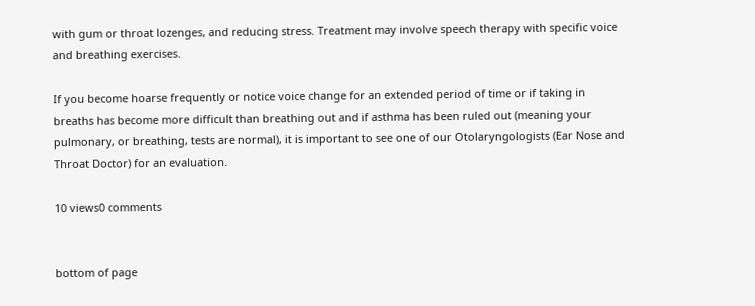with gum or throat lozenges, and reducing stress. Treatment may involve speech therapy with specific voice and breathing exercises.

If you become hoarse frequently or notice voice change for an extended period of time or if taking in breaths has become more difficult than breathing out and if asthma has been ruled out (meaning your pulmonary, or breathing, tests are normal), it is important to see one of our Otolaryngologists (Ear Nose and Throat Doctor) for an evaluation.

10 views0 comments


bottom of page